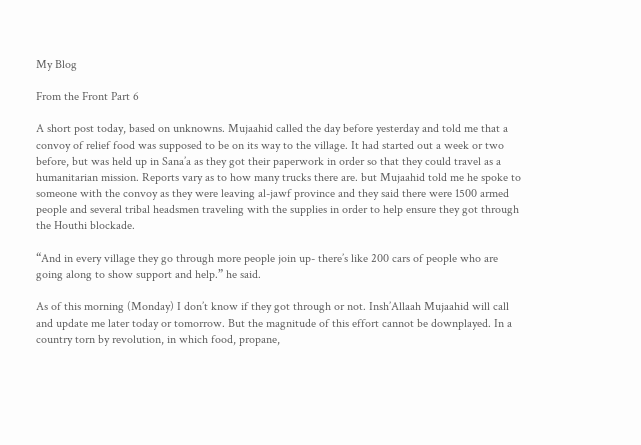My Blog

From the Front Part 6

A short post today, based on unknowns. Mujaahid called the day before yesterday and told me that a convoy of relief food was supposed to be on its way to the village. It had started out a week or two before, but was held up in Sana’a as they got their paperwork in order so that they could travel as a humanitarian mission. Reports vary as to how many trucks there are. but Mujaahid told me he spoke to someone with the convoy as they were leaving al-jawf province and they said there were 1500 armed people and several tribal headsmen traveling with the supplies in order to help ensure they got through the Houthi blockade.

“And in every village they go through more people join up- there’s like 200 cars of people who are going along to show support and help.” he said.

As of this morning (Monday) I don’t know if they got through or not. Insh’Allaah Mujaahid will call and update me later today or tomorrow. But the magnitude of this effort cannot be downplayed. In a country torn by revolution, in which food, propane,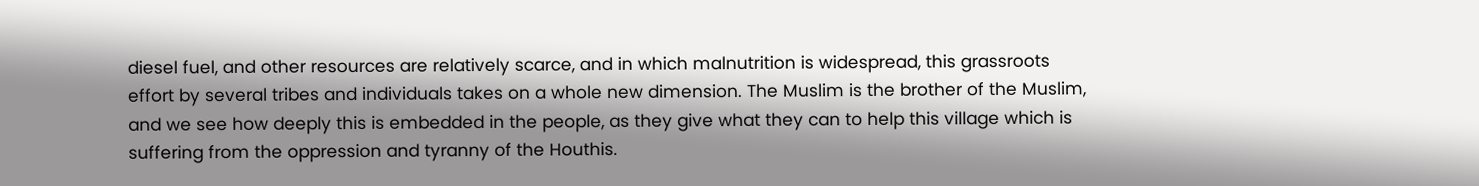diesel fuel, and other resources are relatively scarce, and in which malnutrition is widespread, this grassroots effort by several tribes and individuals takes on a whole new dimension. The Muslim is the brother of the Muslim, and we see how deeply this is embedded in the people, as they give what they can to help this village which is suffering from the oppression and tyranny of the Houthis.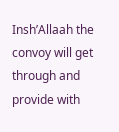Insh’Allaah the convoy will get through and provide with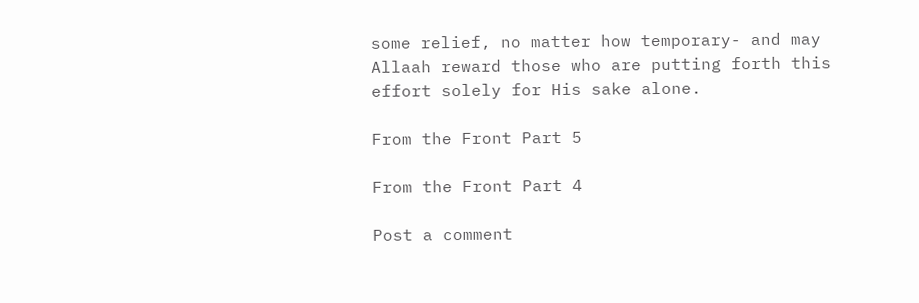some relief, no matter how temporary- and may Allaah reward those who are putting forth this effort solely for His sake alone.

From the Front Part 5

From the Front Part 4

Post a comment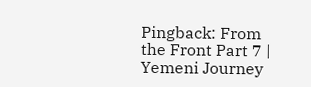Pingback: From the Front Part 7 | Yemeni Journey